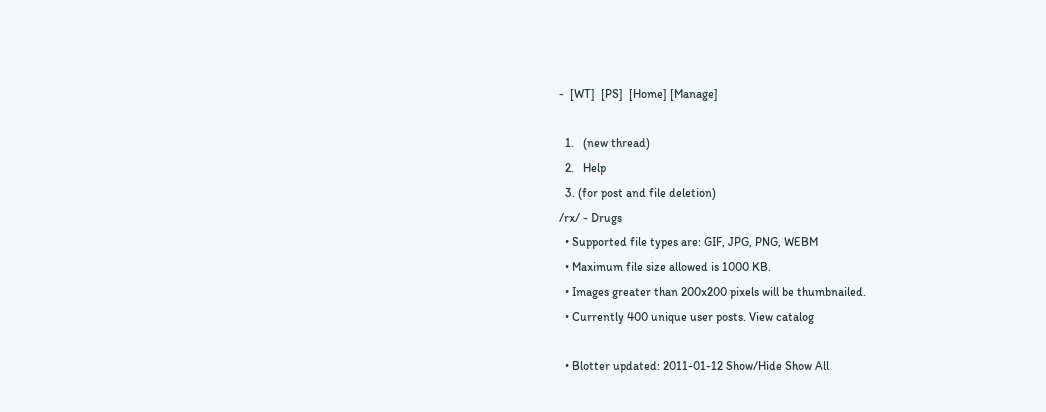-  [WT]  [PS]  [Home] [Manage]

  1.   (new thread)
  2.   Help
  3. (for post and file deletion)
/rx/ - Drugs
  • Supported file types are: GIF, JPG, PNG, WEBM
  • Maximum file size allowed is 1000 KB.
  • Images greater than 200x200 pixels will be thumbnailed.
  • Currently 400 unique user posts. View catalog

  • Blotter updated: 2011-01-12 Show/Hide Show All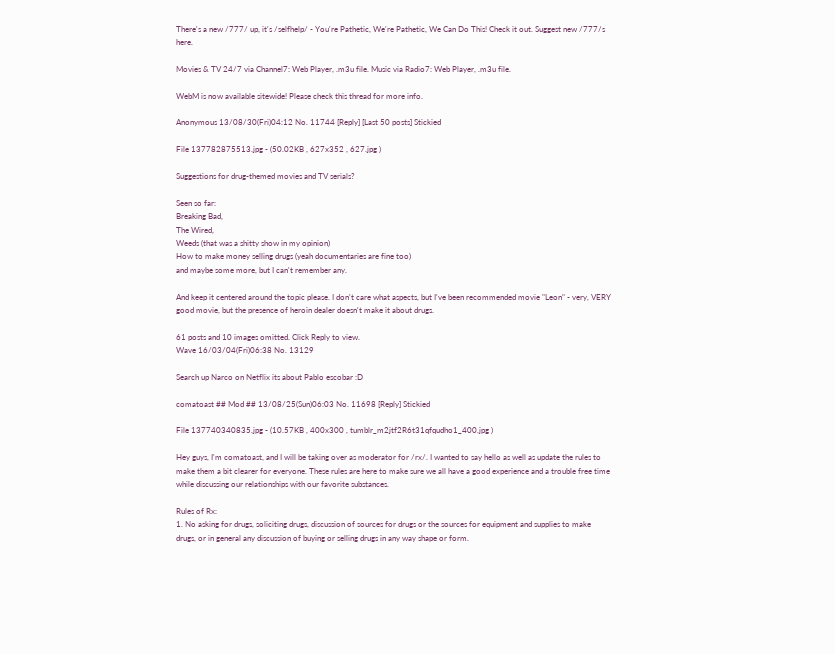There's a new /777/ up, it's /selfhelp/ - You're Pathetic, We're Pathetic, We Can Do This! Check it out. Suggest new /777/s here.

Movies & TV 24/7 via Channel7: Web Player, .m3u file. Music via Radio7: Web Player, .m3u file.

WebM is now available sitewide! Please check this thread for more info.

Anonymous 13/08/30(Fri)04:12 No. 11744 [Reply] [Last 50 posts] Stickied

File 137782875513.jpg - (50.02KB , 627x352 , 627.jpg )

Suggestions for drug-themed movies and TV serials?

Seen so far:
Breaking Bad,
The Wired,
Weeds (that was a shitty show in my opinion)
How to make money selling drugs (yeah documentaries are fine too)
and maybe some more, but I can't remember any.

And keep it centered around the topic please. I don't care what aspects, but I've been recommended movie "Leon" - very, VERY good movie, but the presence of heroin dealer doesn't make it about drugs.

61 posts and 10 images omitted. Click Reply to view.
Wave 16/03/04(Fri)06:38 No. 13129

Search up Narco on Netflix its about Pablo escobar :D

comatoast ## Mod ## 13/08/25(Sun)06:03 No. 11698 [Reply] Stickied

File 137740340835.jpg - (10.57KB , 400x300 , tumblr_m2jtf2R6t31qfqudho1_400.jpg )

Hey guys, I'm comatoast, and I will be taking over as moderator for /rx/. I wanted to say hello as well as update the rules to make them a bit clearer for everyone. These rules are here to make sure we all have a good experience and a trouble free time while discussing our relationships with our favorite substances.

Rules of Rx:
1. No asking for drugs, soliciting drugs, discussion of sources for drugs or the sources for equipment and supplies to make drugs, or in general any discussion of buying or selling drugs in any way shape or form.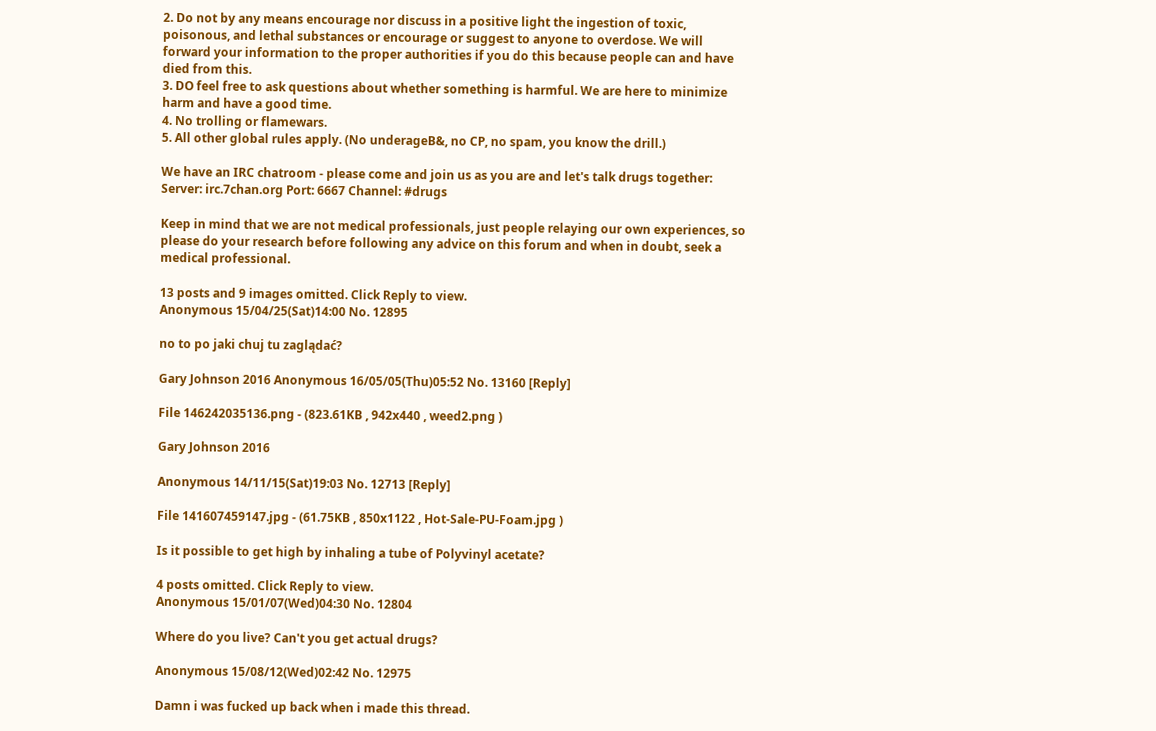2. Do not by any means encourage nor discuss in a positive light the ingestion of toxic, poisonous, and lethal substances or encourage or suggest to anyone to overdose. We will forward your information to the proper authorities if you do this because people can and have died from this.
3. DO feel free to ask questions about whether something is harmful. We are here to minimize harm and have a good time.
4. No trolling or flamewars.
5. All other global rules apply. (No underageB&, no CP, no spam, you know the drill.)

We have an IRC chatroom - please come and join us as you are and let's talk drugs together:
Server: irc.7chan.org Port: 6667 Channel: #drugs

Keep in mind that we are not medical professionals, just people relaying our own experiences, so please do your research before following any advice on this forum and when in doubt, seek a medical professional.

13 posts and 9 images omitted. Click Reply to view.
Anonymous 15/04/25(Sat)14:00 No. 12895

no to po jaki chuj tu zaglądać?

Gary Johnson 2016 Anonymous 16/05/05(Thu)05:52 No. 13160 [Reply]

File 146242035136.png - (823.61KB , 942x440 , weed2.png )

Gary Johnson 2016

Anonymous 14/11/15(Sat)19:03 No. 12713 [Reply]

File 141607459147.jpg - (61.75KB , 850x1122 , Hot-Sale-PU-Foam.jpg )

Is it possible to get high by inhaling a tube of Polyvinyl acetate?

4 posts omitted. Click Reply to view.
Anonymous 15/01/07(Wed)04:30 No. 12804

Where do you live? Can't you get actual drugs?

Anonymous 15/08/12(Wed)02:42 No. 12975

Damn i was fucked up back when i made this thread.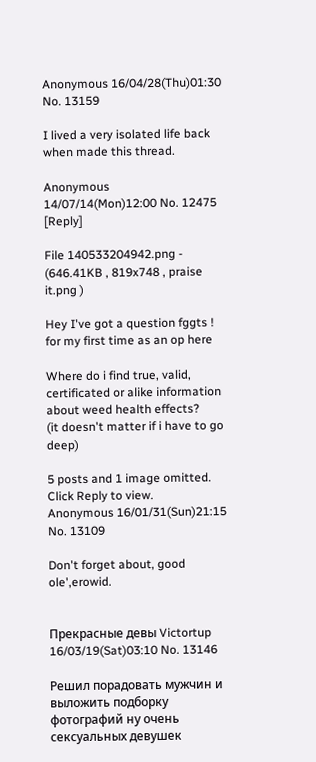Anonymous 16/04/28(Thu)01:30 No. 13159

I lived a very isolated life back when made this thread.

Anonymous 14/07/14(Mon)12:00 No. 12475 [Reply]

File 140533204942.png - (646.41KB , 819x748 , praise it.png )

Hey I've got a question fggts !
for my first time as an op here

Where do i find true, valid, certificated or alike information about weed health effects?
(it doesn't matter if i have to go deep)

5 posts and 1 image omitted. Click Reply to view.
Anonymous 16/01/31(Sun)21:15 No. 13109

Don't forget about, good ole',erowid.


Прекрасные девы Victortup 16/03/19(Sat)03:10 No. 13146

Решил порадовать мужчин и выложить подборку фотографий ну очень сексуальных девушек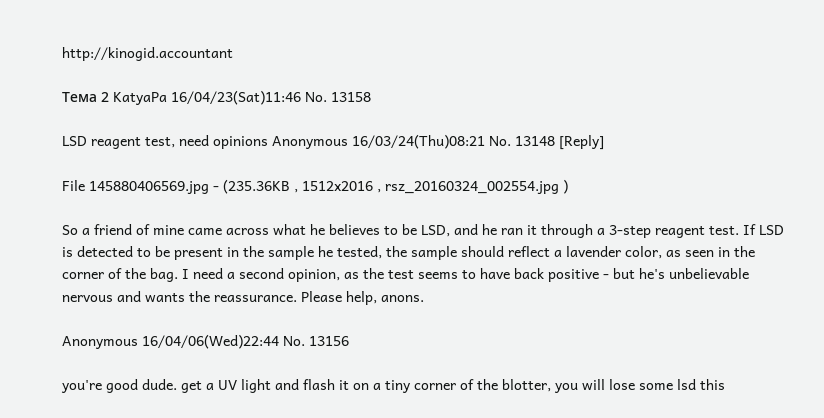http://kinogid.accountant

Тема 2 KatyaPa 16/04/23(Sat)11:46 No. 13158

LSD reagent test, need opinions Anonymous 16/03/24(Thu)08:21 No. 13148 [Reply]

File 145880406569.jpg - (235.36KB , 1512x2016 , rsz_20160324_002554.jpg )

So a friend of mine came across what he believes to be LSD, and he ran it through a 3-step reagent test. If LSD is detected to be present in the sample he tested, the sample should reflect a lavender color, as seen in the corner of the bag. I need a second opinion, as the test seems to have back positive - but he's unbelievable nervous and wants the reassurance. Please help, anons.

Anonymous 16/04/06(Wed)22:44 No. 13156

you're good dude. get a UV light and flash it on a tiny corner of the blotter, you will lose some lsd this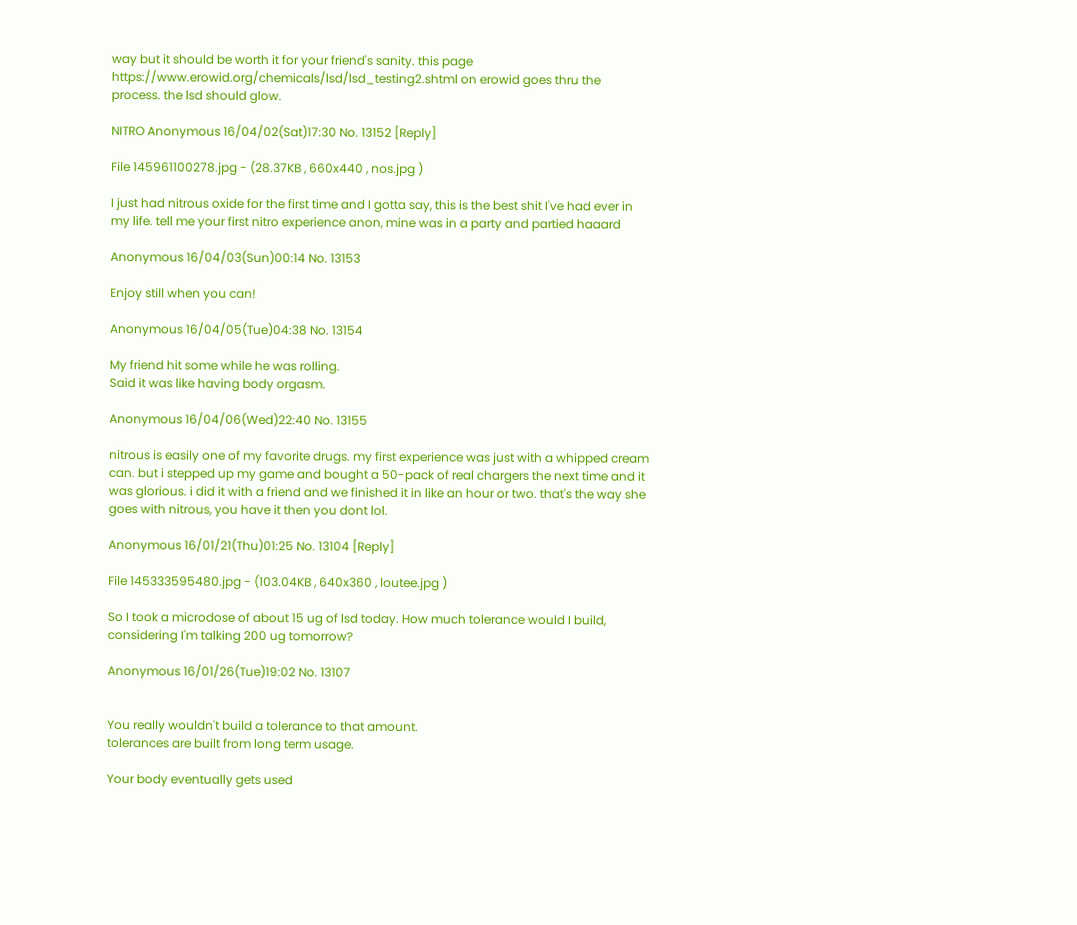way but it should be worth it for your friend's sanity. this page https://www.erowid.org/chemicals/lsd/lsd_testing2.shtml on erowid goes thru the process. the lsd should glow.

NITRO Anonymous 16/04/02(Sat)17:30 No. 13152 [Reply]

File 145961100278.jpg - (28.37KB , 660x440 , nos.jpg )

I just had nitrous oxide for the first time and I gotta say, this is the best shit I've had ever in my life. tell me your first nitro experience anon, mine was in a party and partied haaard

Anonymous 16/04/03(Sun)00:14 No. 13153

Enjoy still when you can!

Anonymous 16/04/05(Tue)04:38 No. 13154

My friend hit some while he was rolling.
Said it was like having body orgasm.

Anonymous 16/04/06(Wed)22:40 No. 13155

nitrous is easily one of my favorite drugs. my first experience was just with a whipped cream can. but i stepped up my game and bought a 50-pack of real chargers the next time and it was glorious. i did it with a friend and we finished it in like an hour or two. that's the way she goes with nitrous, you have it then you dont lol.

Anonymous 16/01/21(Thu)01:25 No. 13104 [Reply]

File 145333595480.jpg - (103.04KB , 640x360 , loutee.jpg )

So I took a microdose of about 15 ug of lsd today. How much tolerance would I build, considering I'm talking 200 ug tomorrow?

Anonymous 16/01/26(Tue)19:02 No. 13107


You really wouldn't build a tolerance to that amount.
tolerances are built from long term usage.

Your body eventually gets used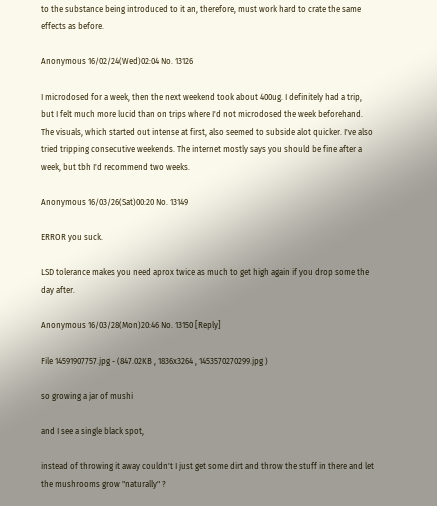to the substance being introduced to it an, therefore, must work hard to crate the same effects as before.

Anonymous 16/02/24(Wed)02:04 No. 13126

I microdosed for a week, then the next weekend took about 400ug. I definitely had a trip, but I felt much more lucid than on trips where I'd not microdosed the week beforehand. The visuals, which started out intense at first, also seemed to subside alot quicker. I've also tried tripping consecutive weekends. The internet mostly says you should be fine after a week, but tbh I'd recommend two weeks.

Anonymous 16/03/26(Sat)00:20 No. 13149

ERROR you suck.

LSD tolerance makes you need aprox twice as much to get high again if you drop some the day after.

Anonymous 16/03/28(Mon)20:46 No. 13150 [Reply]

File 14591907757.jpg - (847.02KB , 1836x3264 , 1453570270299.jpg )

so growing a jar of mushi

and I see a single black spot,

instead of throwing it away couldn't I just get some dirt and throw the stuff in there and let the mushrooms grow "naturally" ?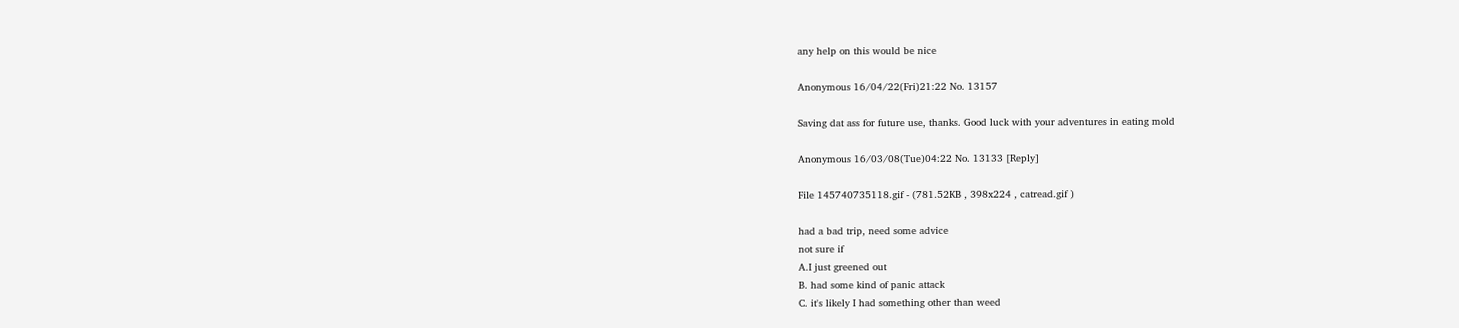any help on this would be nice

Anonymous 16/04/22(Fri)21:22 No. 13157

Saving dat ass for future use, thanks. Good luck with your adventures in eating mold

Anonymous 16/03/08(Tue)04:22 No. 13133 [Reply]

File 145740735118.gif - (781.52KB , 398x224 , catread.gif )

had a bad trip, need some advice
not sure if
A.I just greened out
B. had some kind of panic attack
C. it's likely I had something other than weed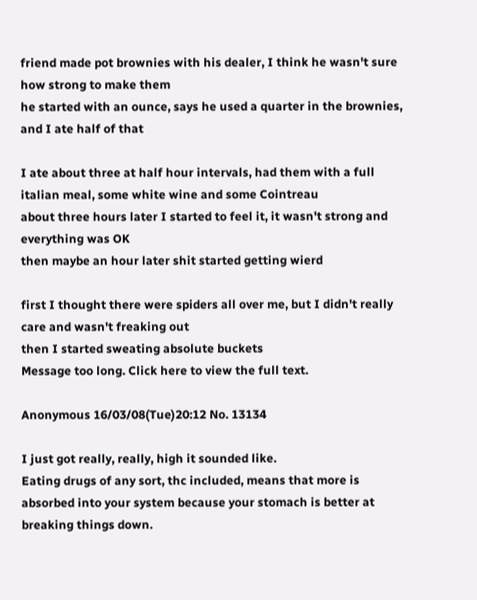friend made pot brownies with his dealer, I think he wasn't sure how strong to make them
he started with an ounce, says he used a quarter in the brownies, and I ate half of that

I ate about three at half hour intervals, had them with a full italian meal, some white wine and some Cointreau
about three hours later I started to feel it, it wasn't strong and everything was OK
then maybe an hour later shit started getting wierd

first I thought there were spiders all over me, but I didn't really care and wasn't freaking out
then I started sweating absolute buckets
Message too long. Click here to view the full text.

Anonymous 16/03/08(Tue)20:12 No. 13134

I just got really, really, high it sounded like.
Eating drugs of any sort, thc included, means that more is absorbed into your system because your stomach is better at breaking things down.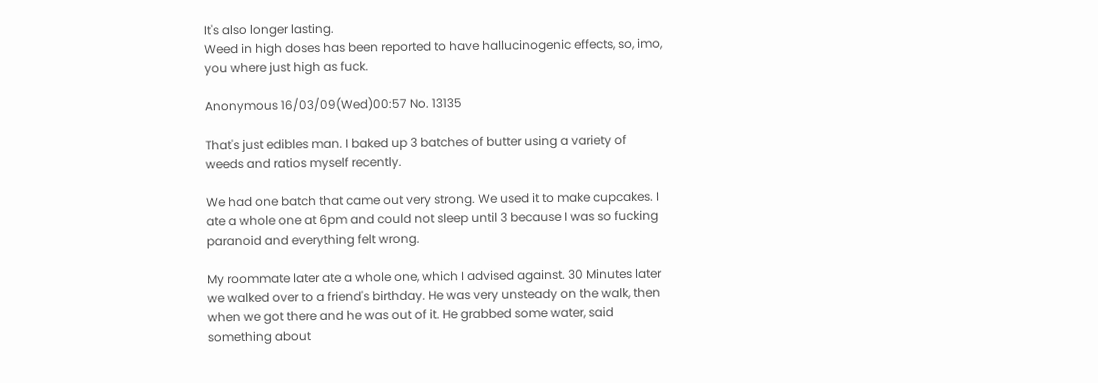It's also longer lasting.
Weed in high doses has been reported to have hallucinogenic effects, so, imo, you where just high as fuck.

Anonymous 16/03/09(Wed)00:57 No. 13135

That's just edibles man. I baked up 3 batches of butter using a variety of weeds and ratios myself recently.

We had one batch that came out very strong. We used it to make cupcakes. I ate a whole one at 6pm and could not sleep until 3 because I was so fucking paranoid and everything felt wrong.

My roommate later ate a whole one, which I advised against. 30 Minutes later we walked over to a friend's birthday. He was very unsteady on the walk, then when we got there and he was out of it. He grabbed some water, said something about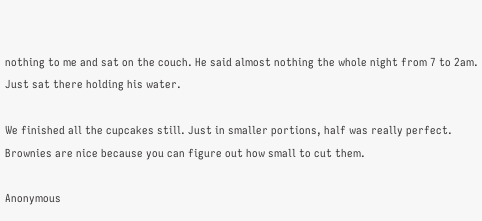nothing to me and sat on the couch. He said almost nothing the whole night from 7 to 2am. Just sat there holding his water.

We finished all the cupcakes still. Just in smaller portions, half was really perfect. Brownies are nice because you can figure out how small to cut them.

Anonymous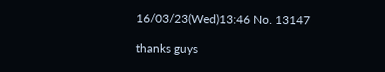16/03/23(Wed)13:46 No. 13147

thanks guys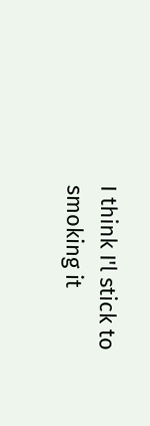I think I'l stick to smoking it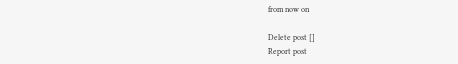from now on

Delete post []
Report post